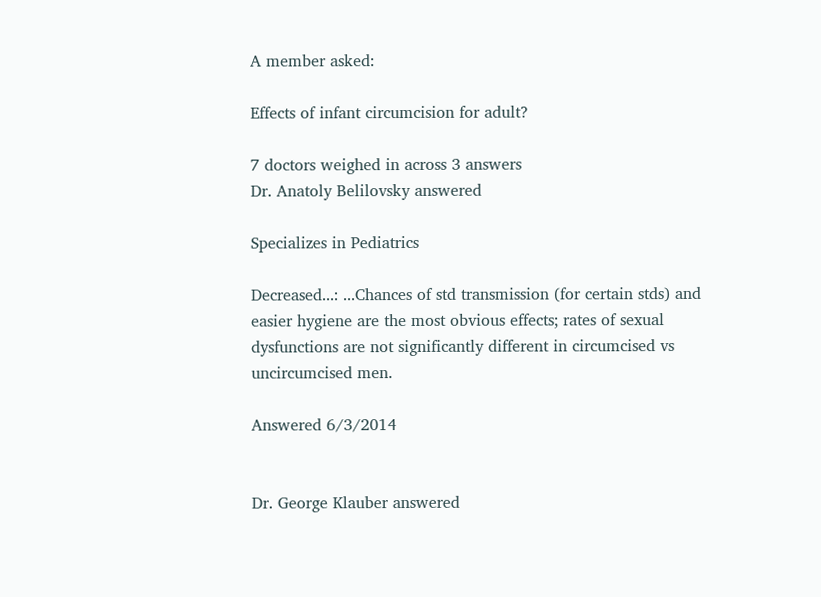A member asked:

Effects of infant circumcision for adult?

7 doctors weighed in across 3 answers
Dr. Anatoly Belilovsky answered

Specializes in Pediatrics

Decreased...: ...Chances of std transmission (for certain stds) and easier hygiene are the most obvious effects; rates of sexual dysfunctions are not significantly different in circumcised vs uncircumcised men.

Answered 6/3/2014


Dr. George Klauber answered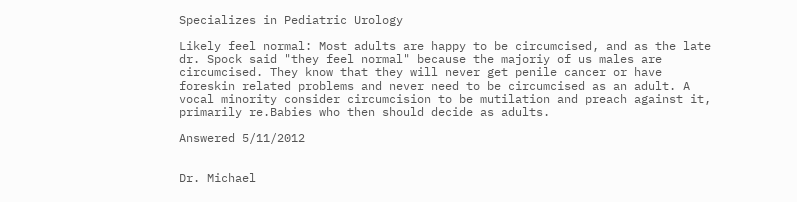Specializes in Pediatric Urology

Likely feel normal: Most adults are happy to be circumcised, and as the late dr. Spock said "they feel normal" because the majoriy of us males are circumcised. They know that they will never get penile cancer or have foreskin related problems and never need to be circumcised as an adult. A vocal minority consider circumcision to be mutilation and preach against it, primarily re.Babies who then should decide as adults.

Answered 5/11/2012


Dr. Michael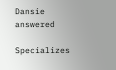Dansie answered

Specializes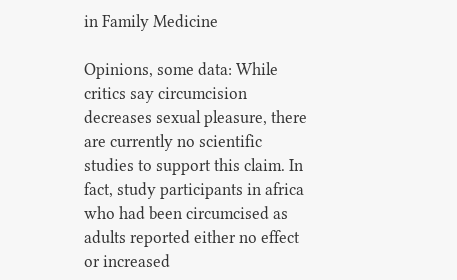in Family Medicine

Opinions, some data: While critics say circumcision decreases sexual pleasure, there are currently no scientific studies to support this claim. In fact, study participants in africa who had been circumcised as adults reported either no effect or increased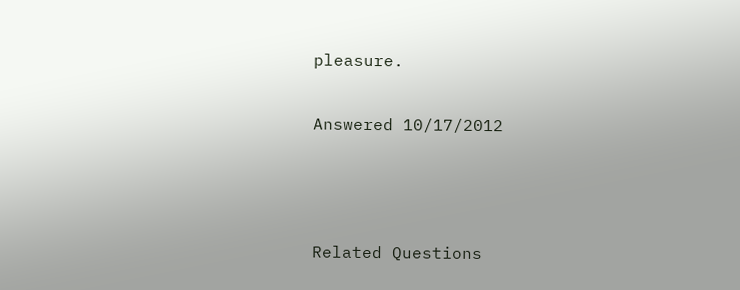pleasure.

Answered 10/17/2012



Related Questions